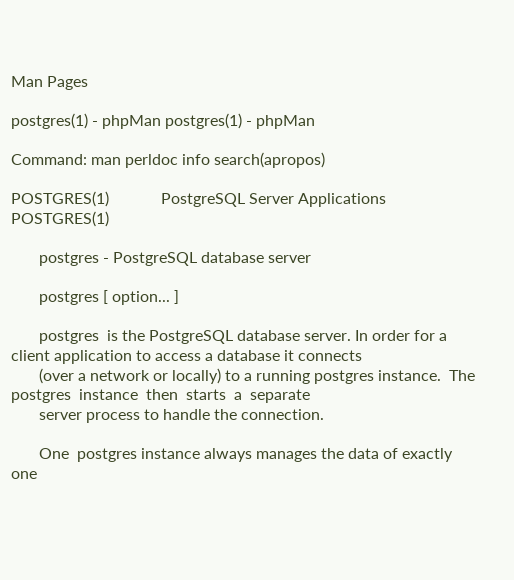Man Pages

postgres(1) - phpMan postgres(1) - phpMan

Command: man perldoc info search(apropos)

POSTGRES(1)             PostgreSQL Server Applications             POSTGRES(1)

       postgres - PostgreSQL database server

       postgres [ option... ]

       postgres  is the PostgreSQL database server. In order for a client application to access a database it connects
       (over a network or locally) to a running postgres instance.  The  postgres  instance  then  starts  a  separate
       server process to handle the connection.

       One  postgres instance always manages the data of exactly one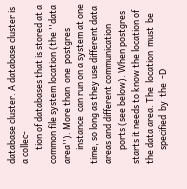database cluster. A database cluster is a collec-
       tion of databases that is stored at a common file system location (the ''data area''). More than  one  postgres
       instance  can run on a system at one time, so long as they use different data areas and different communication
       ports (see below). When postgres starts it needs to know the location of the data area. The  location  must  be
       specified  by  the  -D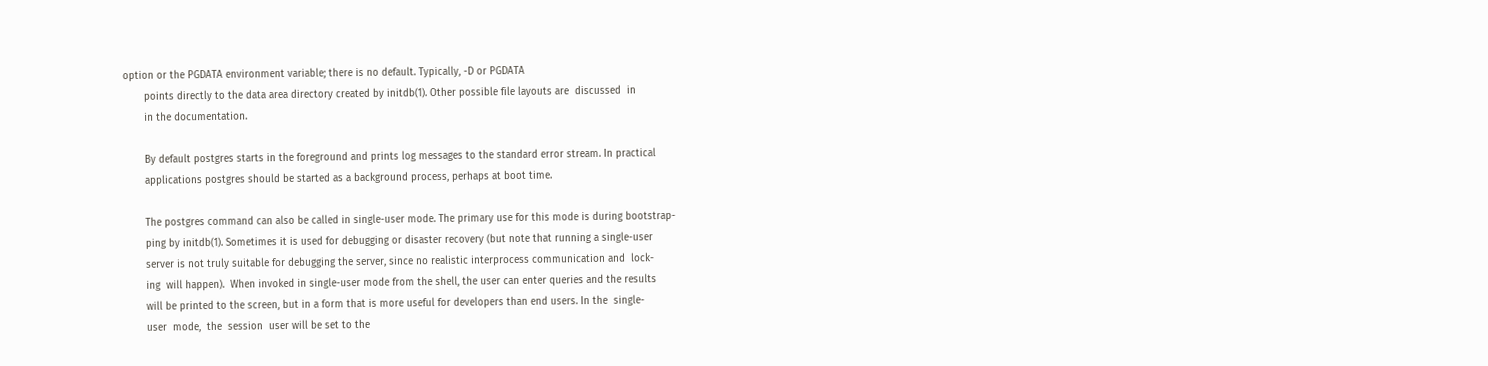option or the PGDATA environment variable; there is no default. Typically, -D or PGDATA
       points directly to the data area directory created by initdb(1). Other possible file layouts are  discussed  in
       in the documentation.

       By default postgres starts in the foreground and prints log messages to the standard error stream. In practical
       applications postgres should be started as a background process, perhaps at boot time.

       The postgres command can also be called in single-user mode. The primary use for this mode is during bootstrap-
       ping by initdb(1). Sometimes it is used for debugging or disaster recovery (but note that running a single-user
       server is not truly suitable for debugging the server, since no realistic interprocess communication and  lock-
       ing  will happen).  When invoked in single-user mode from the shell, the user can enter queries and the results
       will be printed to the screen, but in a form that is more useful for developers than end users. In the  single-
       user  mode,  the  session  user will be set to the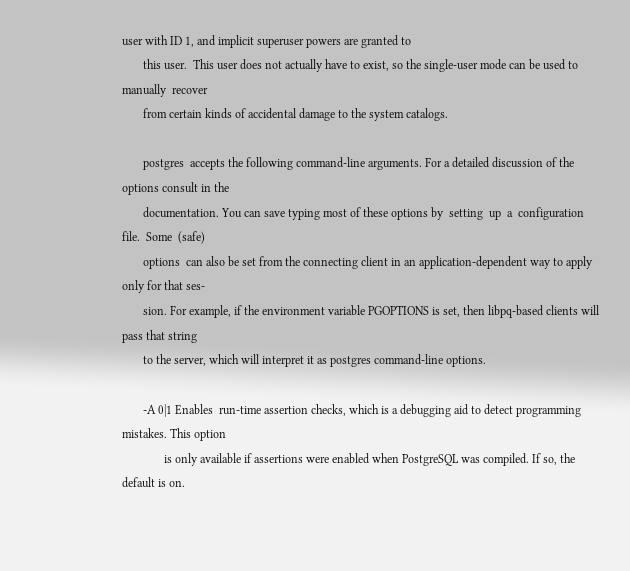user with ID 1, and implicit superuser powers are granted to
       this user.  This user does not actually have to exist, so the single-user mode can be used to manually  recover
       from certain kinds of accidental damage to the system catalogs.

       postgres  accepts the following command-line arguments. For a detailed discussion of the options consult in the
       documentation. You can save typing most of these options by  setting  up  a  configuration  file.  Some  (safe)
       options  can also be set from the connecting client in an application-dependent way to apply only for that ses-
       sion. For example, if the environment variable PGOPTIONS is set, then libpq-based clients will pass that string
       to the server, which will interpret it as postgres command-line options.

       -A 0|1 Enables  run-time assertion checks, which is a debugging aid to detect programming mistakes. This option
              is only available if assertions were enabled when PostgreSQL was compiled. If so, the default is on.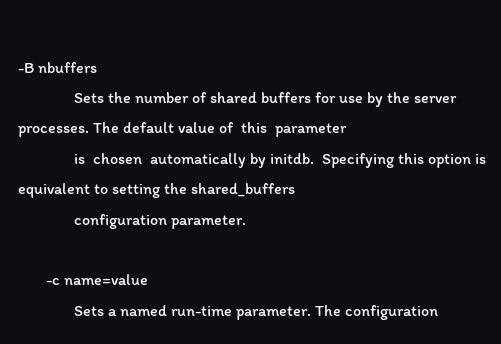-B nbuffers
              Sets the number of shared buffers for use by the server processes. The default value of  this  parameter
              is  chosen  automatically by initdb.  Specifying this option is equivalent to setting the shared_buffers
              configuration parameter.

       -c name=value
              Sets a named run-time parameter. The configuration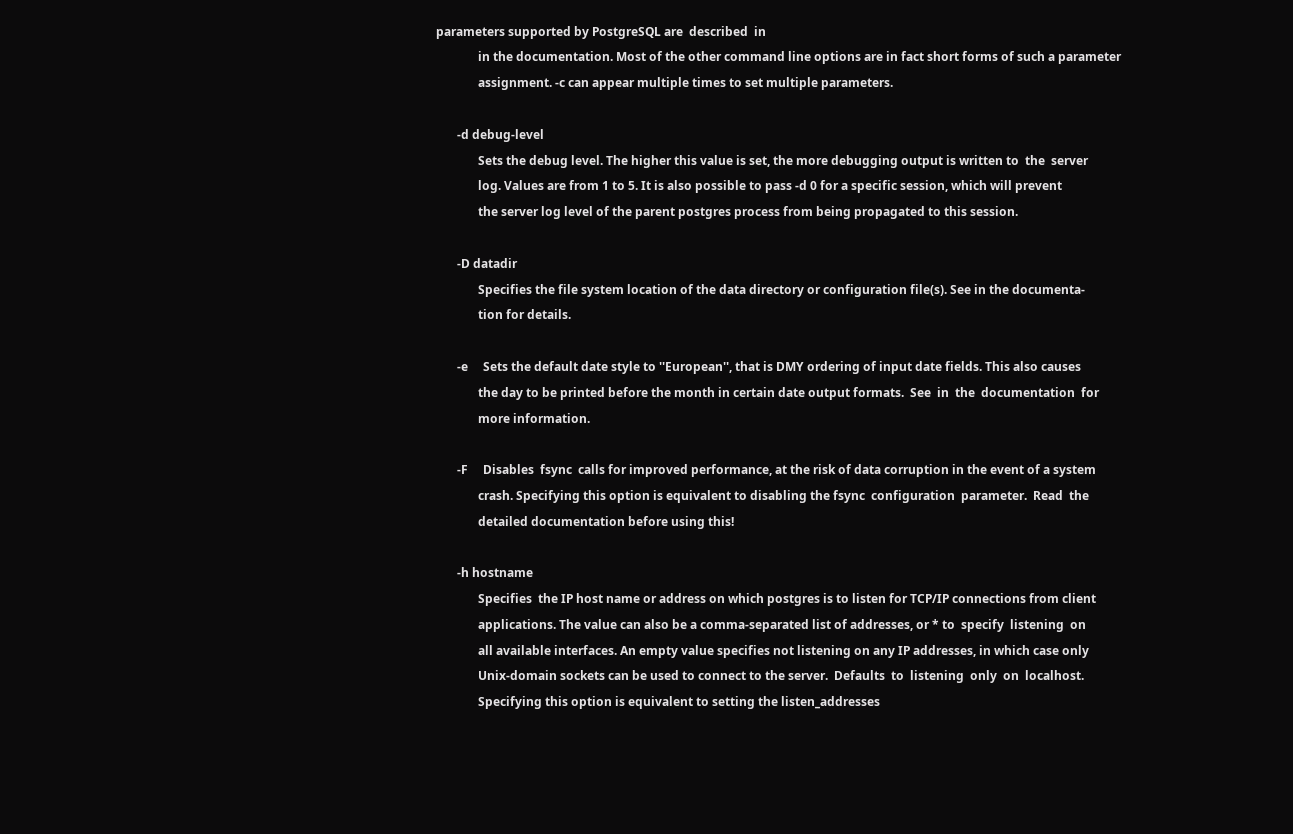parameters supported by PostgreSQL are  described  in
              in the documentation. Most of the other command line options are in fact short forms of such a parameter
              assignment. -c can appear multiple times to set multiple parameters.

       -d debug-level
              Sets the debug level. The higher this value is set, the more debugging output is written to  the  server
              log. Values are from 1 to 5. It is also possible to pass -d 0 for a specific session, which will prevent
              the server log level of the parent postgres process from being propagated to this session.

       -D datadir
              Specifies the file system location of the data directory or configuration file(s). See in the documenta-
              tion for details.

       -e     Sets the default date style to ''European'', that is DMY ordering of input date fields. This also causes
              the day to be printed before the month in certain date output formats.  See  in  the  documentation  for
              more information.

       -F     Disables  fsync  calls for improved performance, at the risk of data corruption in the event of a system
              crash. Specifying this option is equivalent to disabling the fsync  configuration  parameter.  Read  the
              detailed documentation before using this!

       -h hostname
              Specifies  the IP host name or address on which postgres is to listen for TCP/IP connections from client
              applications. The value can also be a comma-separated list of addresses, or * to  specify  listening  on
              all available interfaces. An empty value specifies not listening on any IP addresses, in which case only
              Unix-domain sockets can be used to connect to the server.  Defaults  to  listening  only  on  localhost.
              Specifying this option is equivalent to setting the listen_addresses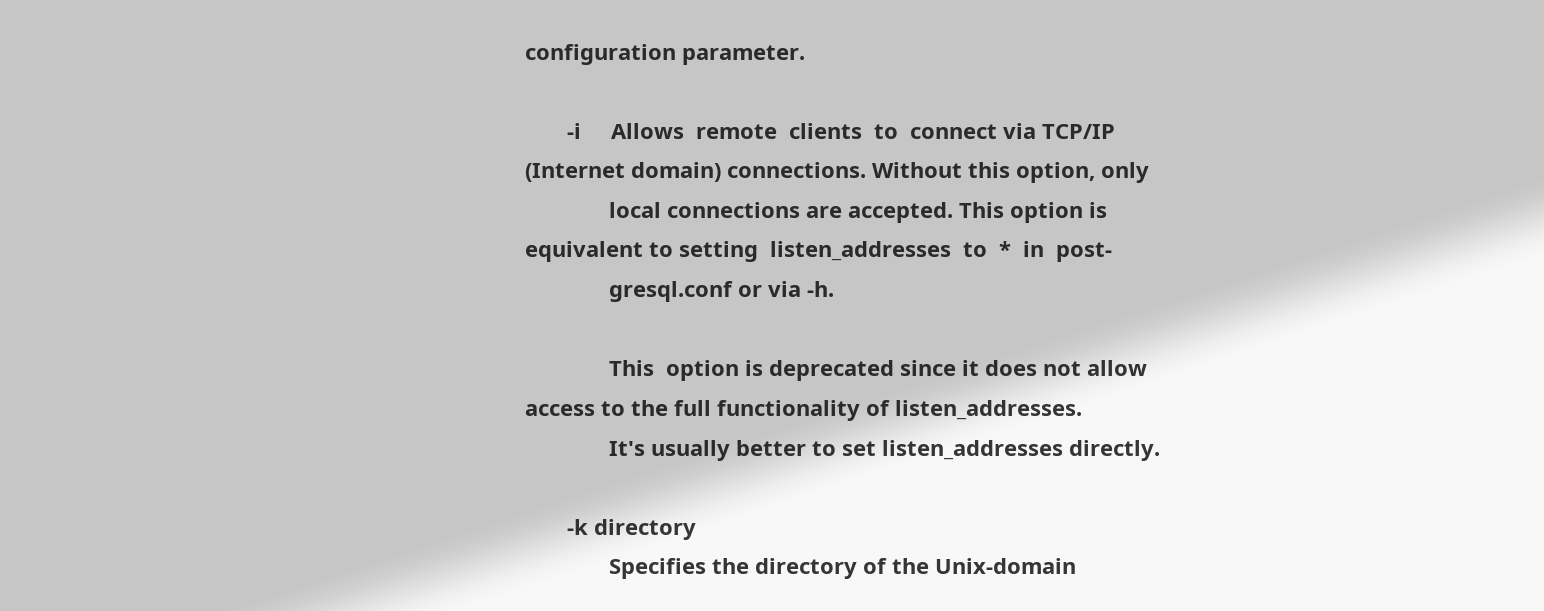configuration parameter.

       -i     Allows  remote  clients  to  connect via TCP/IP (Internet domain) connections. Without this option, only
              local connections are accepted. This option is equivalent to setting  listen_addresses  to  *  in  post-
              gresql.conf or via -h.

              This  option is deprecated since it does not allow access to the full functionality of listen_addresses.
              It's usually better to set listen_addresses directly.

       -k directory
              Specifies the directory of the Unix-domain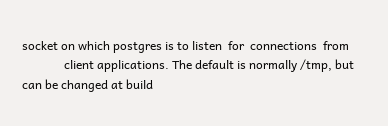socket on which postgres is to listen  for  connections  from
              client applications. The default is normally /tmp, but can be changed at build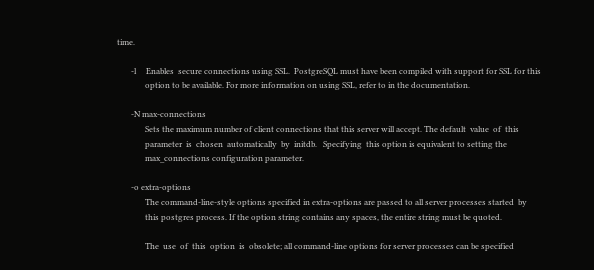time.

       -l     Enables  secure connections using SSL.  PostgreSQL must have been compiled with support for SSL for this
              option to be available. For more information on using SSL, refer to in the documentation.

       -N max-connections
              Sets the maximum number of client connections that this server will accept. The default  value  of  this
              parameter  is  chosen  automatically  by  initdb.   Specifying  this option is equivalent to setting the
              max_connections configuration parameter.

       -o extra-options
              The command-line-style options specified in extra-options are passed to all server processes started  by
              this postgres process. If the option string contains any spaces, the entire string must be quoted.

              The  use  of  this  option  is  obsolete; all command-line options for server processes can be specified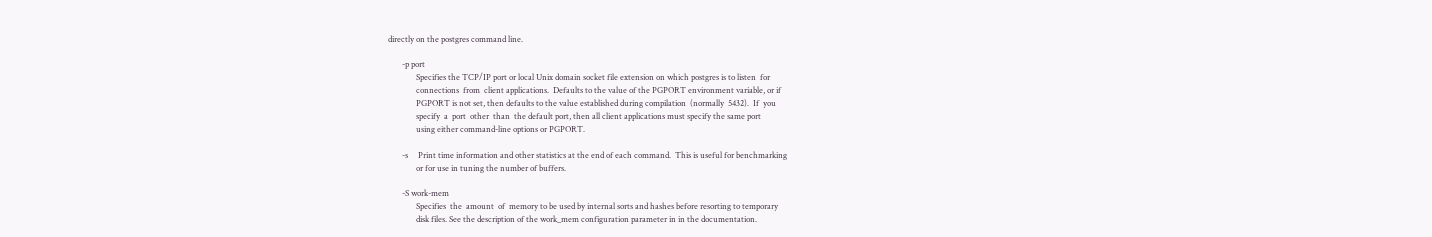directly on the postgres command line.

       -p port
              Specifies the TCP/IP port or local Unix domain socket file extension on which postgres is to listen  for
              connections  from  client applications.  Defaults to the value of the PGPORT environment variable, or if
              PGPORT is not set, then defaults to the value established during compilation  (normally  5432).  If  you
              specify  a  port  other  than  the default port, then all client applications must specify the same port
              using either command-line options or PGPORT.

       -s     Print time information and other statistics at the end of each command.  This is useful for benchmarking
              or for use in tuning the number of buffers.

       -S work-mem
              Specifies  the  amount  of  memory to be used by internal sorts and hashes before resorting to temporary
              disk files. See the description of the work_mem configuration parameter in in the documentation.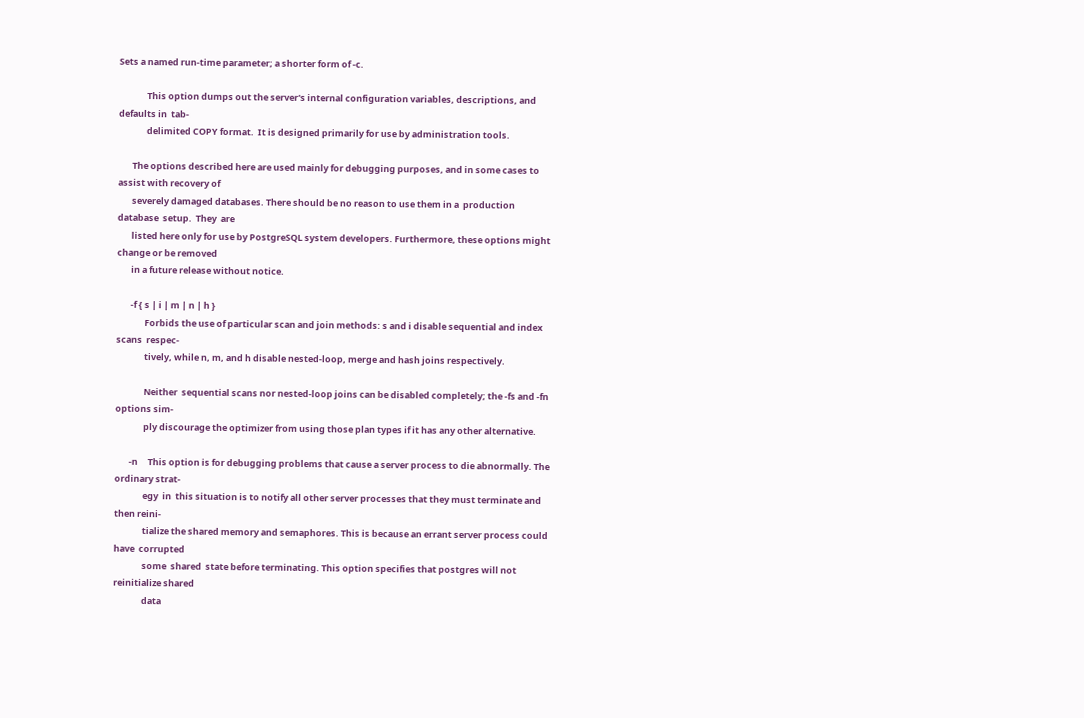Sets a named run-time parameter; a shorter form of -c.

              This option dumps out the server's internal configuration variables, descriptions, and defaults in  tab-
              delimited COPY format.  It is designed primarily for use by administration tools.

       The options described here are used mainly for debugging purposes, and in some cases to assist with recovery of
       severely damaged databases. There should be no reason to use them in a  production  database  setup.  They  are
       listed here only for use by PostgreSQL system developers. Furthermore, these options might change or be removed
       in a future release without notice.

       -f { s | i | m | n | h }
              Forbids the use of particular scan and join methods: s and i disable sequential and index scans  respec-
              tively, while n, m, and h disable nested-loop, merge and hash joins respectively.

              Neither  sequential scans nor nested-loop joins can be disabled completely; the -fs and -fn options sim-
              ply discourage the optimizer from using those plan types if it has any other alternative.

       -n     This option is for debugging problems that cause a server process to die abnormally. The ordinary strat-
              egy  in  this situation is to notify all other server processes that they must terminate and then reini-
              tialize the shared memory and semaphores. This is because an errant server process could have  corrupted
              some  shared  state before terminating. This option specifies that postgres will not reinitialize shared
              data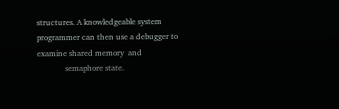structures. A knowledgeable system programmer can then use a debugger to examine shared memory  and
              semaphore state.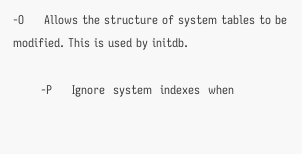-O     Allows the structure of system tables to be modified. This is used by initdb.

       -P     Ignore  system  indexes  when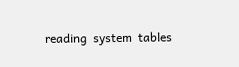reading  system  tables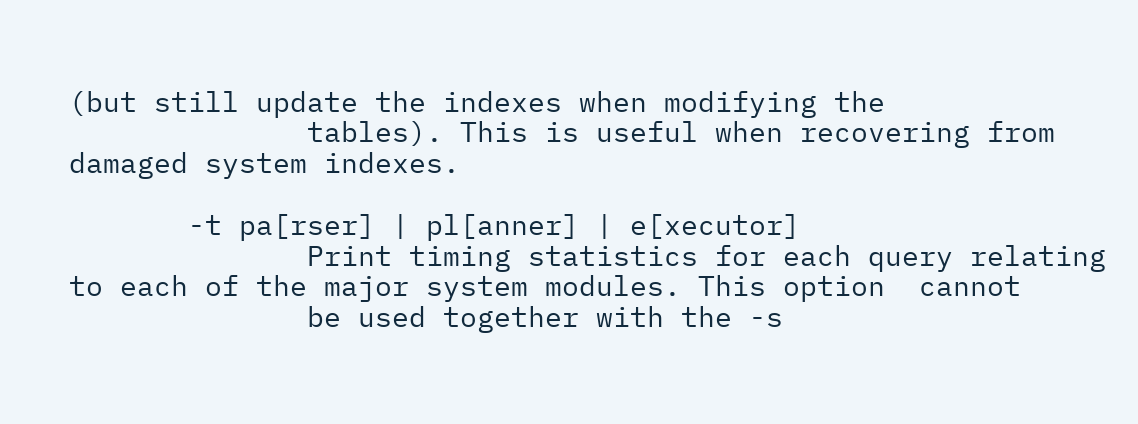(but still update the indexes when modifying the
              tables). This is useful when recovering from damaged system indexes.

       -t pa[rser] | pl[anner] | e[xecutor]
              Print timing statistics for each query relating to each of the major system modules. This option  cannot
              be used together with the -s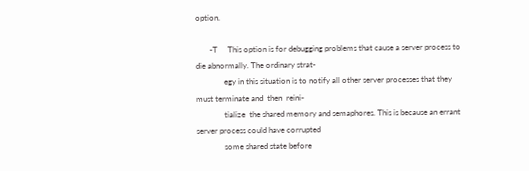option.

       -T     This option is for debugging problems that cause a server process to die abnormally. The ordinary strat-
              egy in this situation is to notify all other server processes that they must terminate and  then  reini-
              tialize  the shared memory and semaphores. This is because an errant server process could have corrupted
              some shared state before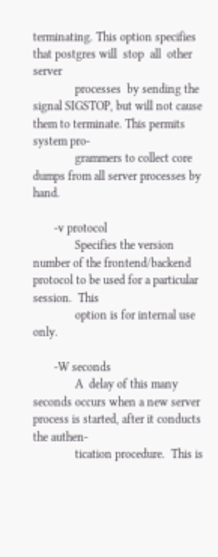terminating. This option specifies that postgres will  stop  all  other  server
              processes  by sending the signal SIGSTOP, but will not cause them to terminate. This permits system pro-
              grammers to collect core dumps from all server processes by hand.

       -v protocol
              Specifies the version number of the frontend/backend protocol to be used for a particular session.  This
              option is for internal use only.

       -W seconds
              A  delay of this many seconds occurs when a new server process is started, after it conducts the authen-
              tication procedure.  This is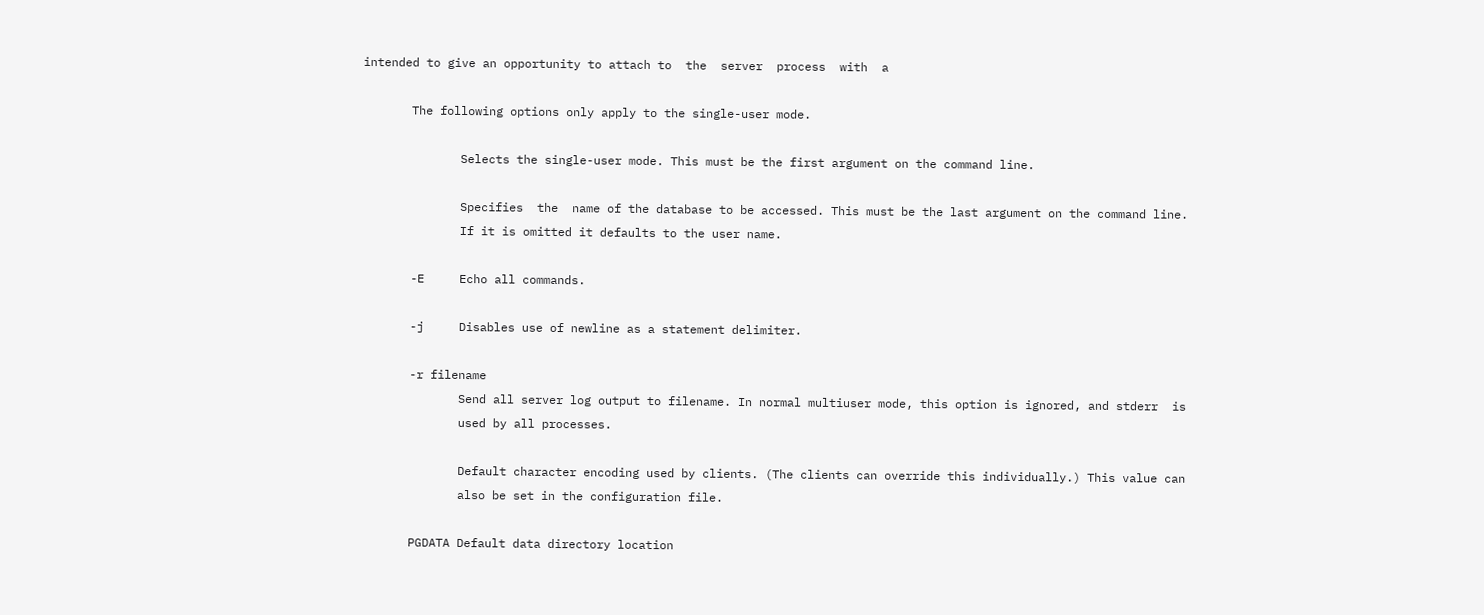intended to give an opportunity to attach to  the  server  process  with  a

       The following options only apply to the single-user mode.

              Selects the single-user mode. This must be the first argument on the command line.

              Specifies  the  name of the database to be accessed. This must be the last argument on the command line.
              If it is omitted it defaults to the user name.

       -E     Echo all commands.

       -j     Disables use of newline as a statement delimiter.

       -r filename
              Send all server log output to filename. In normal multiuser mode, this option is ignored, and stderr  is
              used by all processes.

              Default character encoding used by clients. (The clients can override this individually.) This value can
              also be set in the configuration file.

       PGDATA Default data directory location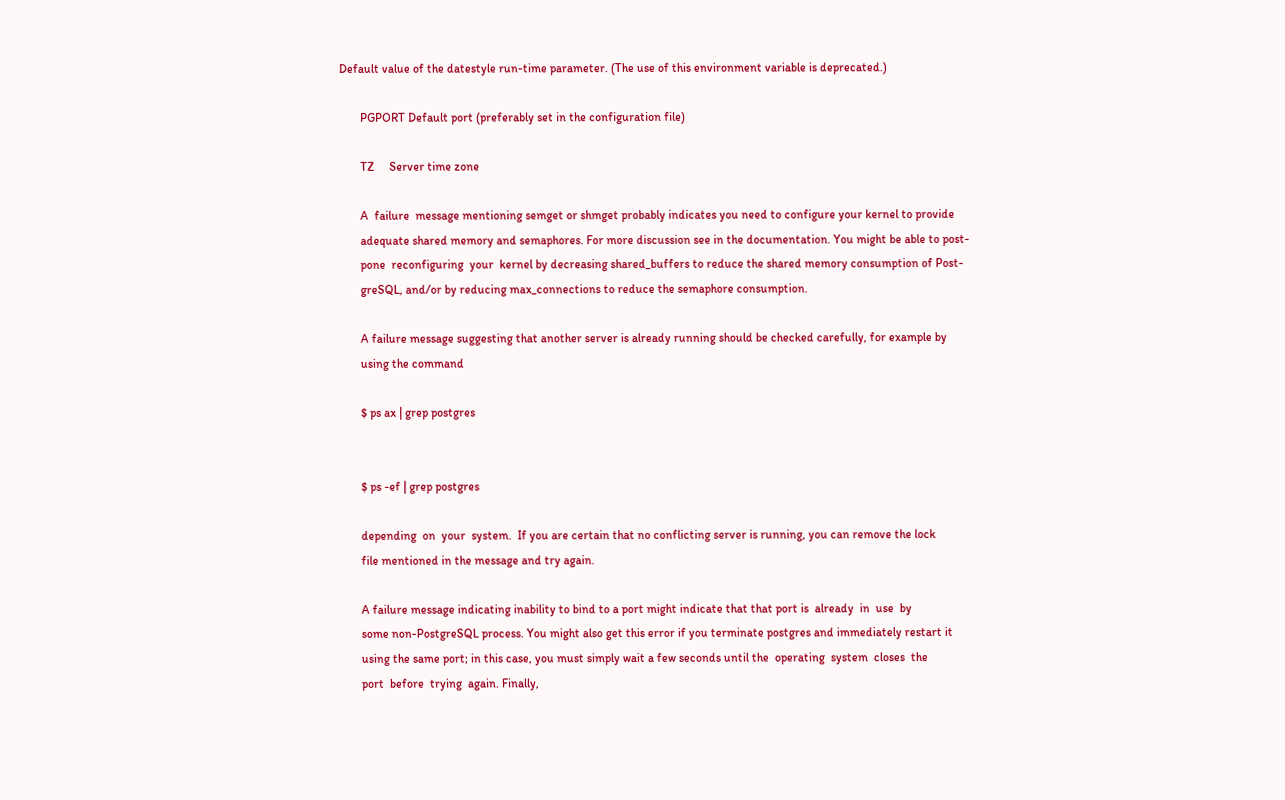Default value of the datestyle run-time parameter. (The use of this environment variable is deprecated.)

       PGPORT Default port (preferably set in the configuration file)

       TZ     Server time zone

       A  failure  message mentioning semget or shmget probably indicates you need to configure your kernel to provide
       adequate shared memory and semaphores. For more discussion see in the documentation. You might be able to post-
       pone  reconfiguring  your  kernel by decreasing shared_buffers to reduce the shared memory consumption of Post-
       greSQL, and/or by reducing max_connections to reduce the semaphore consumption.

       A failure message suggesting that another server is already running should be checked carefully, for example by
       using the command

       $ ps ax | grep postgres


       $ ps -ef | grep postgres

       depending  on  your  system.  If you are certain that no conflicting server is running, you can remove the lock
       file mentioned in the message and try again.

       A failure message indicating inability to bind to a port might indicate that that port is  already  in  use  by
       some non-PostgreSQL process. You might also get this error if you terminate postgres and immediately restart it
       using the same port; in this case, you must simply wait a few seconds until the  operating  system  closes  the
       port  before  trying  again. Finally,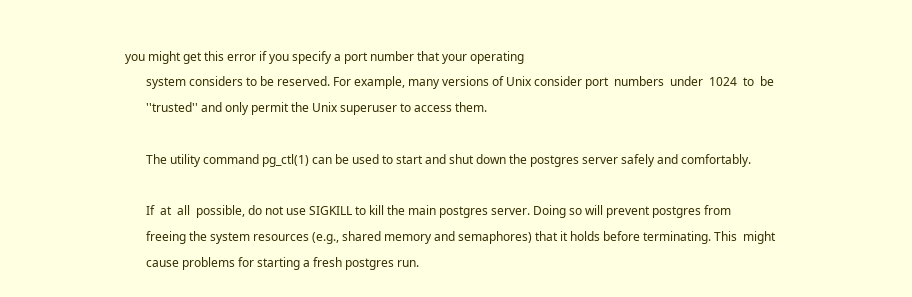you might get this error if you specify a port number that your operating
       system considers to be reserved. For example, many versions of Unix consider port  numbers  under  1024  to  be
       ''trusted'' and only permit the Unix superuser to access them.

       The utility command pg_ctl(1) can be used to start and shut down the postgres server safely and comfortably.

       If  at  all  possible, do not use SIGKILL to kill the main postgres server. Doing so will prevent postgres from
       freeing the system resources (e.g., shared memory and semaphores) that it holds before terminating. This  might
       cause problems for starting a fresh postgres run.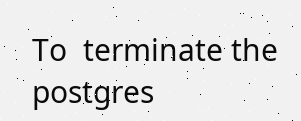To  terminate the postgres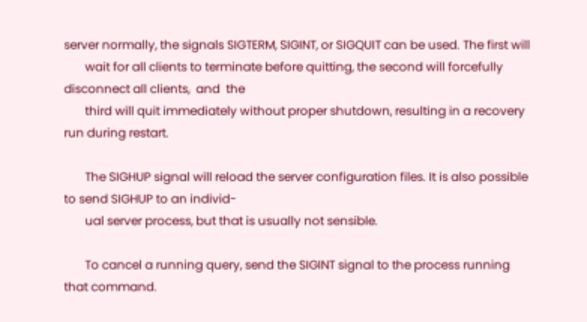server normally, the signals SIGTERM, SIGINT, or SIGQUIT can be used. The first will
       wait for all clients to terminate before quitting, the second will forcefully disconnect all clients,  and  the
       third will quit immediately without proper shutdown, resulting in a recovery run during restart.

       The SIGHUP signal will reload the server configuration files. It is also possible to send SIGHUP to an individ-
       ual server process, but that is usually not sensible.

       To cancel a running query, send the SIGINT signal to the process running that command.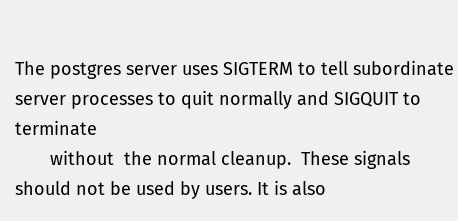The postgres server uses SIGTERM to tell subordinate server processes to quit normally and SIGQUIT to terminate
       without  the normal cleanup.  These signals should not be used by users. It is also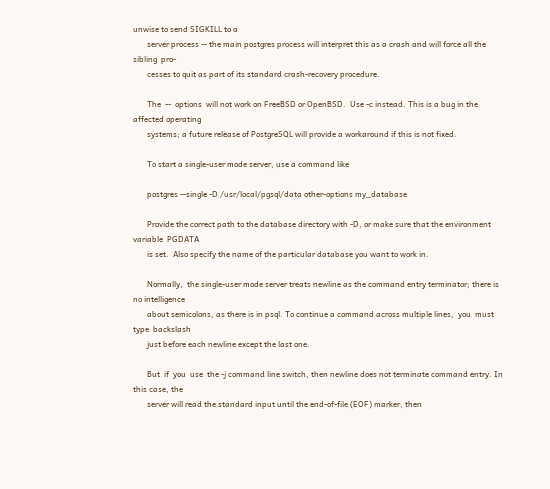unwise to send SIGKILL to a
       server process -- the main postgres process will interpret this as a crash and will force all the  sibling  pro-
       cesses to quit as part of its standard crash-recovery procedure.

       The  --  options  will not work on FreeBSD or OpenBSD.  Use -c instead. This is a bug in the affected operating
       systems; a future release of PostgreSQL will provide a workaround if this is not fixed.

       To start a single-user mode server, use a command like

       postgres --single -D /usr/local/pgsql/data other-options my_database

       Provide the correct path to the database directory with -D, or make sure that the environment  variable  PGDATA
       is set.  Also specify the name of the particular database you want to work in.

       Normally,  the single-user mode server treats newline as the command entry terminator; there is no intelligence
       about semicolons, as there is in psql. To continue a command across multiple lines,  you  must  type  backslash
       just before each newline except the last one.

       But  if  you  use  the -j command line switch, then newline does not terminate command entry. In this case, the
       server will read the standard input until the end-of-file (EOF) marker, then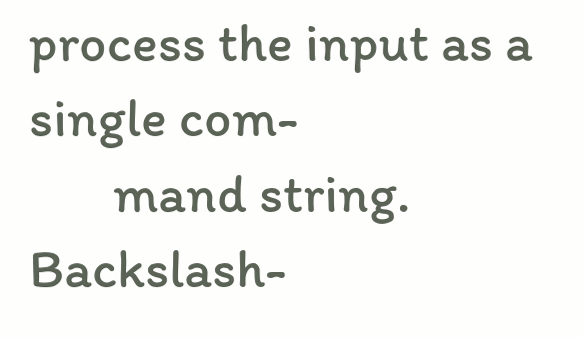process the input as a single com-
       mand string. Backslash-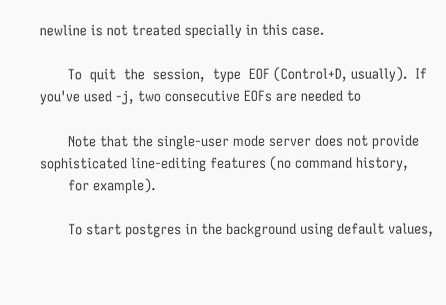newline is not treated specially in this case.

       To  quit  the  session,  type  EOF (Control+D, usually).  If you've used -j, two consecutive EOFs are needed to

       Note that the single-user mode server does not provide sophisticated line-editing features (no command history,
       for example).

       To start postgres in the background using default values,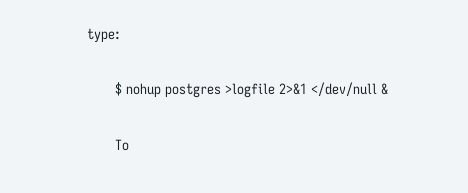type:

       $ nohup postgres >logfile 2>&1 </dev/null &

       To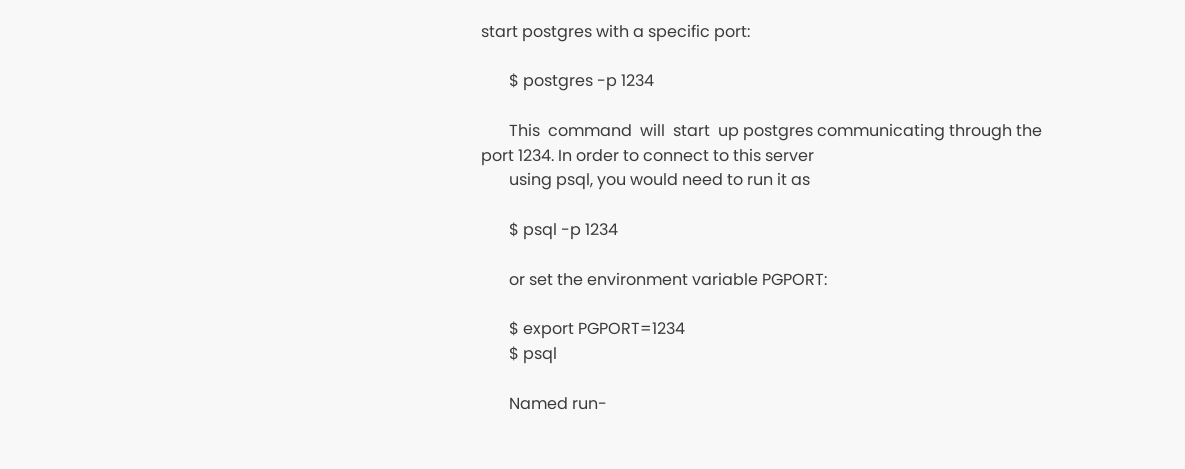start postgres with a specific port:

       $ postgres -p 1234

       This  command  will  start  up postgres communicating through the port 1234. In order to connect to this server
       using psql, you would need to run it as

       $ psql -p 1234

       or set the environment variable PGPORT:

       $ export PGPORT=1234
       $ psql

       Named run-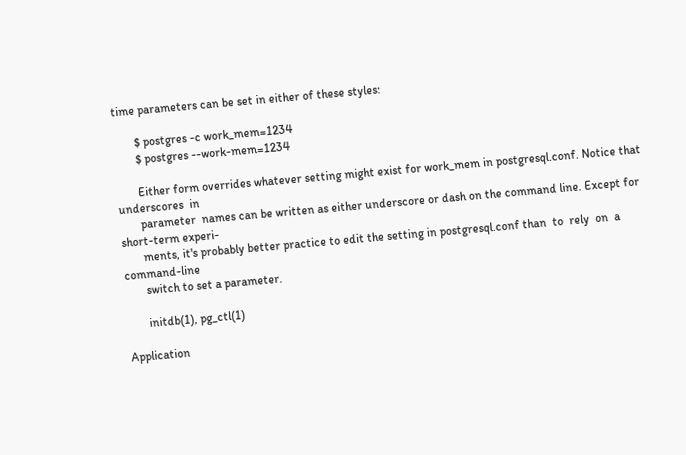time parameters can be set in either of these styles:

       $ postgres -c work_mem=1234
       $ postgres --work-mem=1234

       Either form overrides whatever setting might exist for work_mem in postgresql.conf. Notice that underscores  in
       parameter  names can be written as either underscore or dash on the command line. Except for short-term experi-
       ments, it's probably better practice to edit the setting in postgresql.conf than  to  rely  on  a  command-line
       switch to set a parameter.

       initdb(1), pg_ctl(1)

Application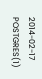2014-02-17                       POSTGRES(1)